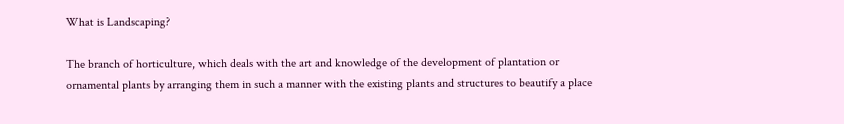What is Landscaping?

The branch of horticulture, which deals with the art and knowledge of the development of plantation or ornamental plants by arranging them in such a manner with the existing plants and structures to beautify a place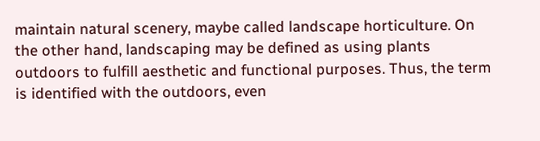maintain natural scenery, maybe called landscape horticulture. On the other hand, landscaping may be defined as using plants outdoors to fulfill aesthetic and functional purposes. Thus, the term is identified with the outdoors, even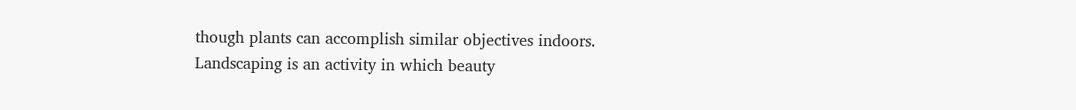though plants can accomplish similar objectives indoors. Landscaping is an activity in which beauty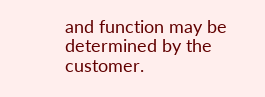and function may be determined by the customer.